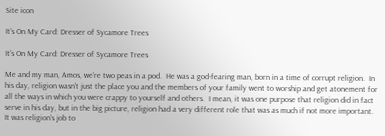Site icon

It’s On My Card: Dresser of Sycamore Trees

It’s On My Card: Dresser of Sycamore Trees

Me and my man, Amos, we’re two peas in a pod.  He was a god-fearing man, born in a time of corrupt religion.  In his day, religion wasn’t just the place you and the members of your family went to worship and get atonement for all the ways in which you were crappy to yourself and others.  I mean, it was one purpose that religion did in fact serve in his day, but in the big picture, religion had a very different role that was as much if not more important.  It was religion’s job to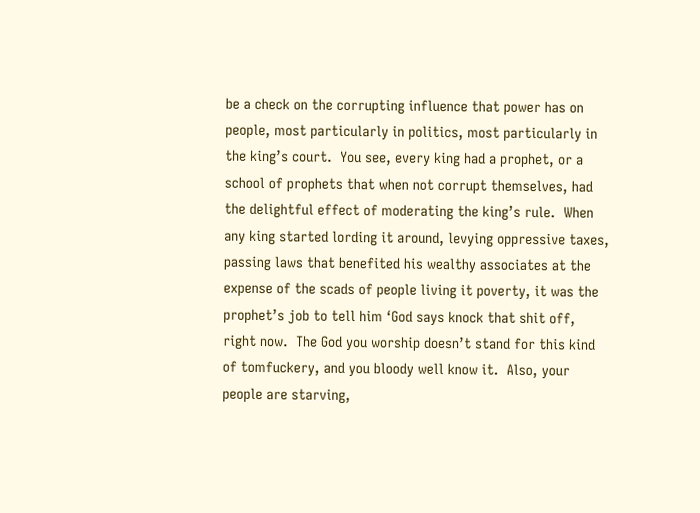be a check on the corrupting influence that power has on people, most particularly in politics, most particularly in the king’s court.  You see, every king had a prophet, or a school of prophets that when not corrupt themselves, had the delightful effect of moderating the king’s rule.  When any king started lording it around, levying oppressive taxes, passing laws that benefited his wealthy associates at the expense of the scads of people living it poverty, it was the prophet’s job to tell him ‘God says knock that shit off, right now.  The God you worship doesn’t stand for this kind of tomfuckery, and you bloody well know it.  Also, your people are starving,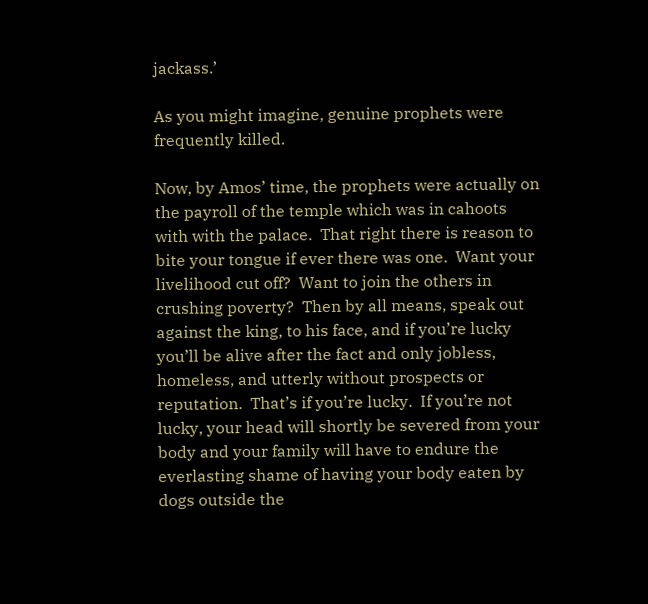jackass.’

As you might imagine, genuine prophets were frequently killed.

Now, by Amos’ time, the prophets were actually on the payroll of the temple which was in cahoots with with the palace.  That right there is reason to bite your tongue if ever there was one.  Want your livelihood cut off?  Want to join the others in crushing poverty?  Then by all means, speak out against the king, to his face, and if you’re lucky you’ll be alive after the fact and only jobless, homeless, and utterly without prospects or reputation.  That’s if you’re lucky.  If you’re not lucky, your head will shortly be severed from your body and your family will have to endure the everlasting shame of having your body eaten by dogs outside the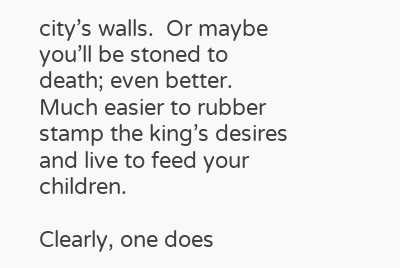city’s walls.  Or maybe you’ll be stoned to death; even better.  Much easier to rubber stamp the king’s desires and live to feed your children.

Clearly, one does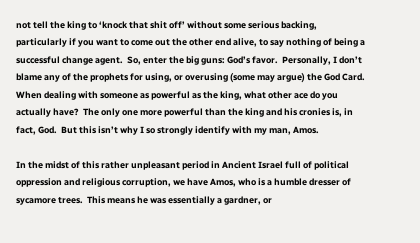not tell the king to ‘knock that shit off’ without some serious backing, particularly if you want to come out the other end alive, to say nothing of being a successful change agent.  So, enter the big guns: God’s favor.  Personally, I don’t blame any of the prophets for using, or overusing (some may argue) the God Card.  When dealing with someone as powerful as the king, what other ace do you actually have?  The only one more powerful than the king and his cronies is, in fact, God.  But this isn’t why I so strongly identify with my man, Amos.

In the midst of this rather unpleasant period in Ancient Israel full of political oppression and religious corruption, we have Amos, who is a humble dresser of sycamore trees.  This means he was essentially a gardner, or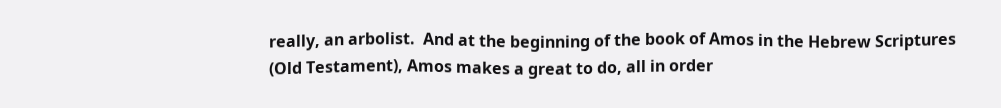really, an arbolist.  And at the beginning of the book of Amos in the Hebrew Scriptures (Old Testament), Amos makes a great to do, all in order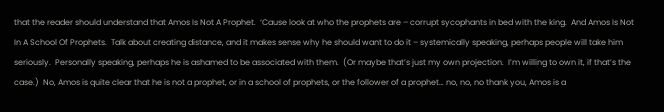that the reader should understand that Amos Is Not A Prophet.  ‘Cause look at who the prophets are – corrupt sycophants in bed with the king.  And Amos Is Not In A School Of Prophets.  Talk about creating distance, and it makes sense why he should want to do it – systemically speaking, perhaps people will take him seriously.  Personally speaking, perhaps he is ashamed to be associated with them.  (Or maybe that’s just my own projection.  I’m willing to own it, if that’s the case.)  No, Amos is quite clear that he is not a prophet, or in a school of prophets, or the follower of a prophet… no, no, no thank you, Amos is a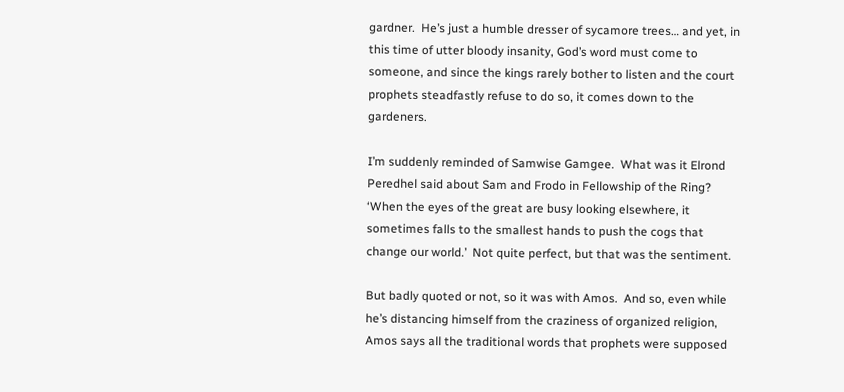gardner.  He’s just a humble dresser of sycamore trees… and yet, in this time of utter bloody insanity, God’s word must come to someone, and since the kings rarely bother to listen and the court prophets steadfastly refuse to do so, it comes down to the gardeners.

I’m suddenly reminded of Samwise Gamgee.  What was it Elrond Peredhel said about Sam and Frodo in Fellowship of the Ring?  ‘When the eyes of the great are busy looking elsewhere, it sometimes falls to the smallest hands to push the cogs that change our world.’  Not quite perfect, but that was the sentiment.

But badly quoted or not, so it was with Amos.  And so, even while he’s distancing himself from the craziness of organized religion, Amos says all the traditional words that prophets were supposed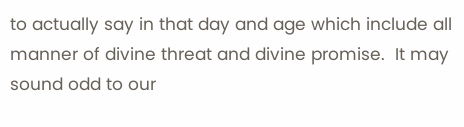to actually say in that day and age which include all manner of divine threat and divine promise.  It may sound odd to our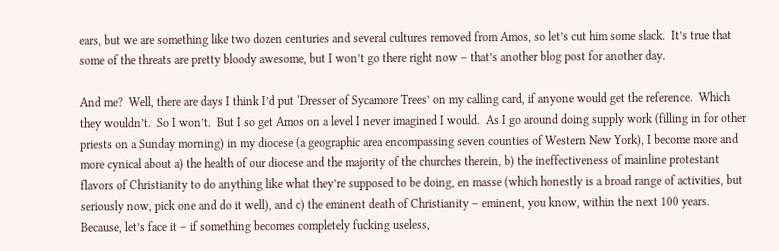ears, but we are something like two dozen centuries and several cultures removed from Amos, so let’s cut him some slack.  It’s true that some of the threats are pretty bloody awesome, but I won’t go there right now – that’s another blog post for another day.

And me?  Well, there are days I think I’d put ‘Dresser of Sycamore Trees’ on my calling card, if anyone would get the reference.  Which they wouldn’t.  So I won’t.  But I so get Amos on a level I never imagined I would.  As I go around doing supply work (filling in for other priests on a Sunday morning) in my diocese (a geographic area encompassing seven counties of Western New York), I become more and more cynical about a) the health of our diocese and the majority of the churches therein, b) the ineffectiveness of mainline protestant flavors of Christianity to do anything like what they’re supposed to be doing, en masse (which honestly is a broad range of activities, but seriously now, pick one and do it well), and c) the eminent death of Christianity – eminent, you know, within the next 100 years.  Because, let’s face it – if something becomes completely fucking useless,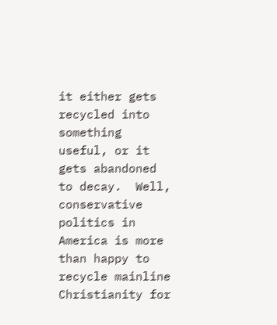it either gets recycled into something useful, or it gets abandoned to decay.  Well, conservative politics in America is more than happy to recycle mainline Christianity for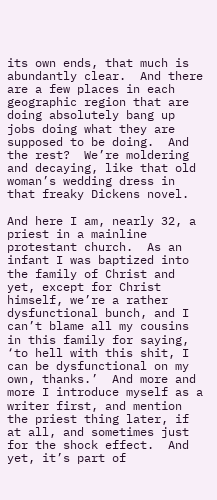its own ends, that much is abundantly clear.  And there are a few places in each geographic region that are doing absolutely bang up jobs doing what they are supposed to be doing.  And the rest?  We’re moldering and decaying, like that old woman’s wedding dress in that freaky Dickens novel.

And here I am, nearly 32, a priest in a mainline protestant church.  As an infant I was baptized into the family of Christ and yet, except for Christ himself, we’re a rather dysfunctional bunch, and I can’t blame all my cousins in this family for saying, ‘to hell with this shit, I can be dysfunctional on my own, thanks.’  And more and more I introduce myself as a writer first, and mention the priest thing later, if at all, and sometimes just for the shock effect.  And yet, it’s part of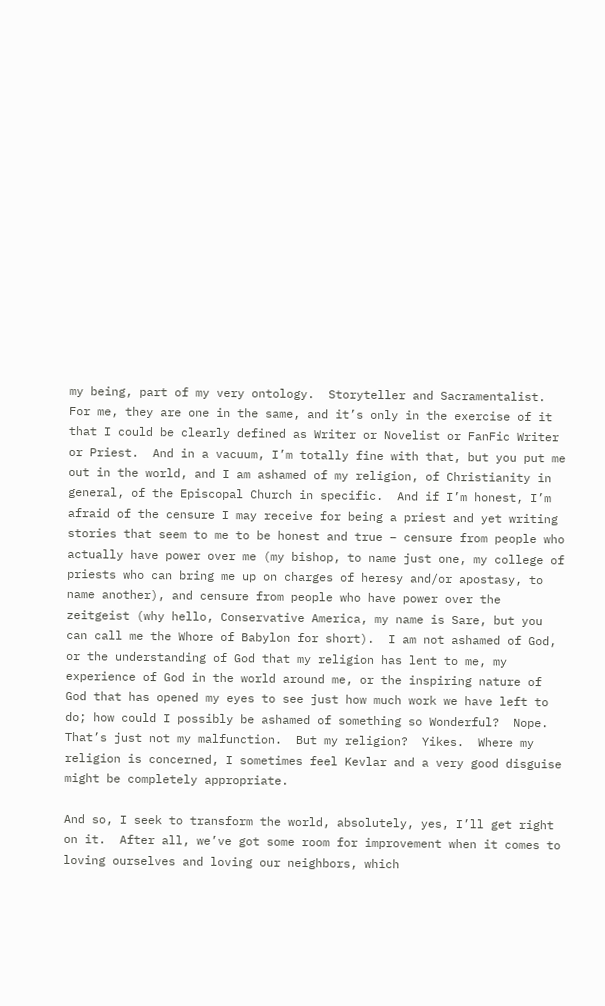my being, part of my very ontology.  Storyteller and Sacramentalist.  For me, they are one in the same, and it’s only in the exercise of it that I could be clearly defined as Writer or Novelist or FanFic Writer or Priest.  And in a vacuum, I’m totally fine with that, but you put me out in the world, and I am ashamed of my religion, of Christianity in general, of the Episcopal Church in specific.  And if I’m honest, I’m afraid of the censure I may receive for being a priest and yet writing stories that seem to me to be honest and true – censure from people who actually have power over me (my bishop, to name just one, my college of priests who can bring me up on charges of heresy and/or apostasy, to name another), and censure from people who have power over the zeitgeist (why hello, Conservative America, my name is Sare, but you can call me the Whore of Babylon for short).  I am not ashamed of God, or the understanding of God that my religion has lent to me, my experience of God in the world around me, or the inspiring nature of God that has opened my eyes to see just how much work we have left to do; how could I possibly be ashamed of something so Wonderful?  Nope.  That’s just not my malfunction.  But my religion?  Yikes.  Where my religion is concerned, I sometimes feel Kevlar and a very good disguise might be completely appropriate.

And so, I seek to transform the world, absolutely, yes, I’ll get right on it.  After all, we’ve got some room for improvement when it comes to loving ourselves and loving our neighbors, which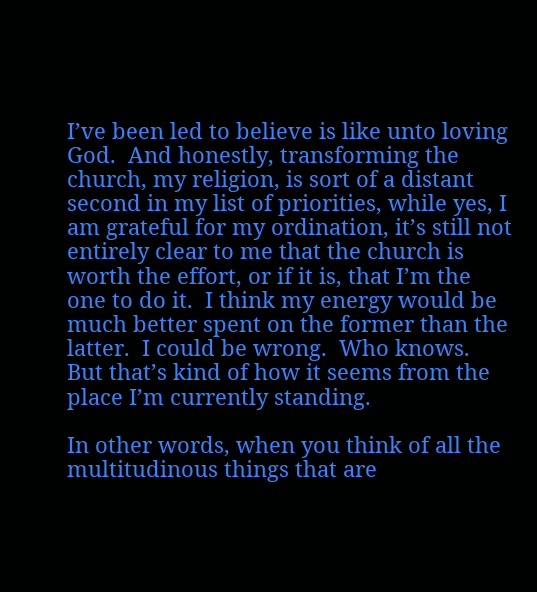I’ve been led to believe is like unto loving God.  And honestly, transforming the church, my religion, is sort of a distant second in my list of priorities, while yes, I am grateful for my ordination, it’s still not entirely clear to me that the church is worth the effort, or if it is, that I’m the one to do it.  I think my energy would be much better spent on the former than the latter.  I could be wrong.  Who knows.  But that’s kind of how it seems from the place I’m currently standing.

In other words, when you think of all the multitudinous things that are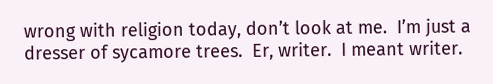wrong with religion today, don’t look at me.  I’m just a dresser of sycamore trees.  Er, writer.  I meant writer.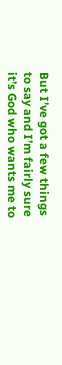But I’ve got a few things to say and I’m fairly sure it’s God who wants me to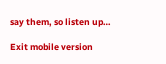say them, so listen up…

Exit mobile version